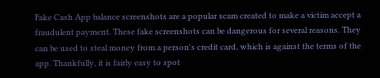Fake Cash App balance screenshots are a popular scam created to make a victim accept a fraudulent payment. These fake screenshots can be dangerous for several reasons. They can be used to steal money from a person's credit card, which is against the terms of the app. Thankfully, it is fairly easy to spot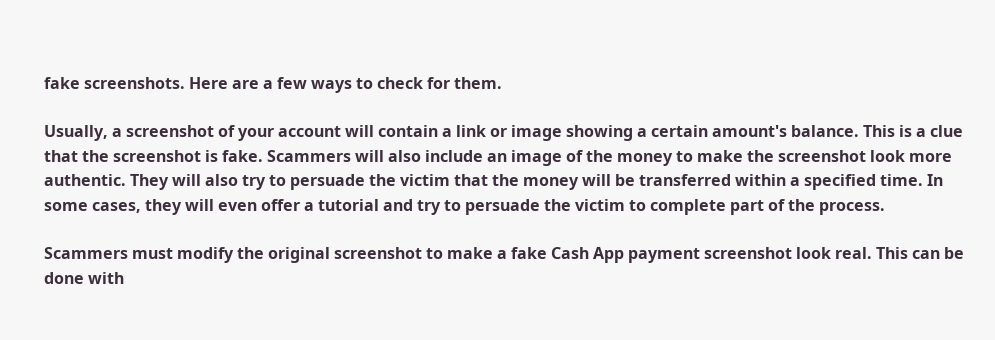fake screenshots. Here are a few ways to check for them.

Usually, a screenshot of your account will contain a link or image showing a certain amount's balance. This is a clue that the screenshot is fake. Scammers will also include an image of the money to make the screenshot look more authentic. They will also try to persuade the victim that the money will be transferred within a specified time. In some cases, they will even offer a tutorial and try to persuade the victim to complete part of the process.

Scammers must modify the original screenshot to make a fake Cash App payment screenshot look real. This can be done with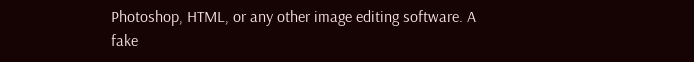Photoshop, HTML, or any other image editing software. A fake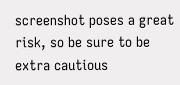screenshot poses a great risk, so be sure to be extra cautious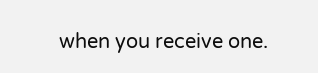when you receive one.